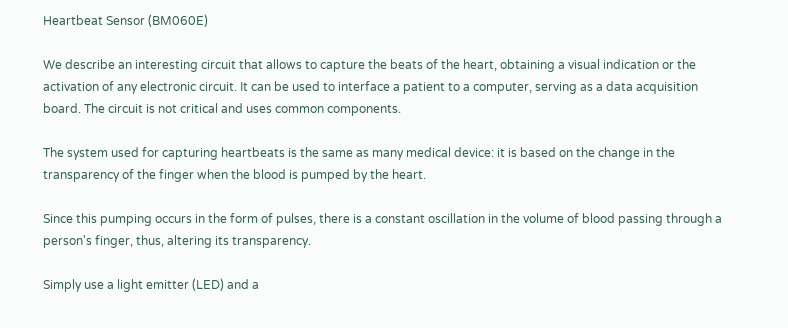Heartbeat Sensor (BM060E)

We describe an interesting circuit that allows to capture the beats of the heart, obtaining a visual indication or the activation of any electronic circuit. It can be used to interface a patient to a computer, serving as a data acquisition board. The circuit is not critical and uses common components.

The system used for capturing heartbeats is the same as many medical device: it is based on the change in the transparency of the finger when the blood is pumped by the heart.

Since this pumping occurs in the form of pulses, there is a constant oscillation in the volume of blood passing through a person's finger, thus, altering its transparency.

Simply use a light emitter (LED) and a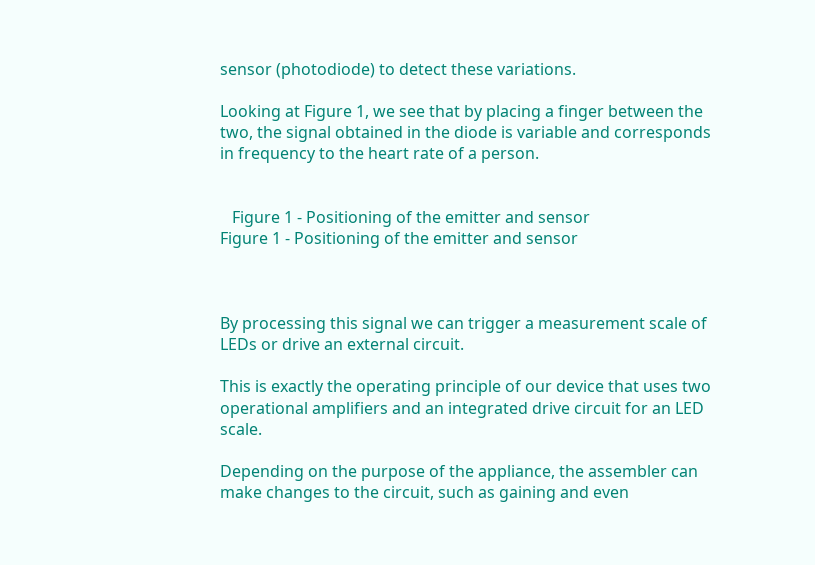sensor (photodiode) to detect these variations.

Looking at Figure 1, we see that by placing a finger between the two, the signal obtained in the diode is variable and corresponds in frequency to the heart rate of a person.


   Figure 1 - Positioning of the emitter and sensor
Figure 1 - Positioning of the emitter and sensor



By processing this signal we can trigger a measurement scale of LEDs or drive an external circuit.

This is exactly the operating principle of our device that uses two operational amplifiers and an integrated drive circuit for an LED scale.

Depending on the purpose of the appliance, the assembler can make changes to the circuit, such as gaining and even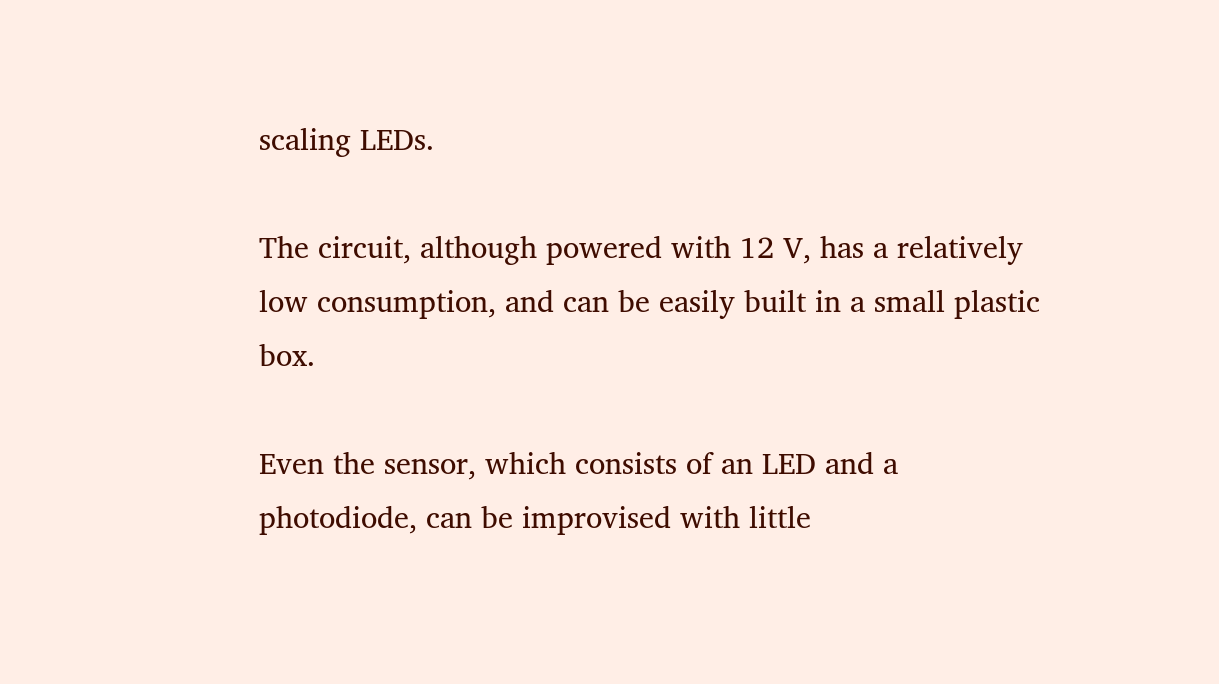scaling LEDs.

The circuit, although powered with 12 V, has a relatively low consumption, and can be easily built in a small plastic box.

Even the sensor, which consists of an LED and a photodiode, can be improvised with little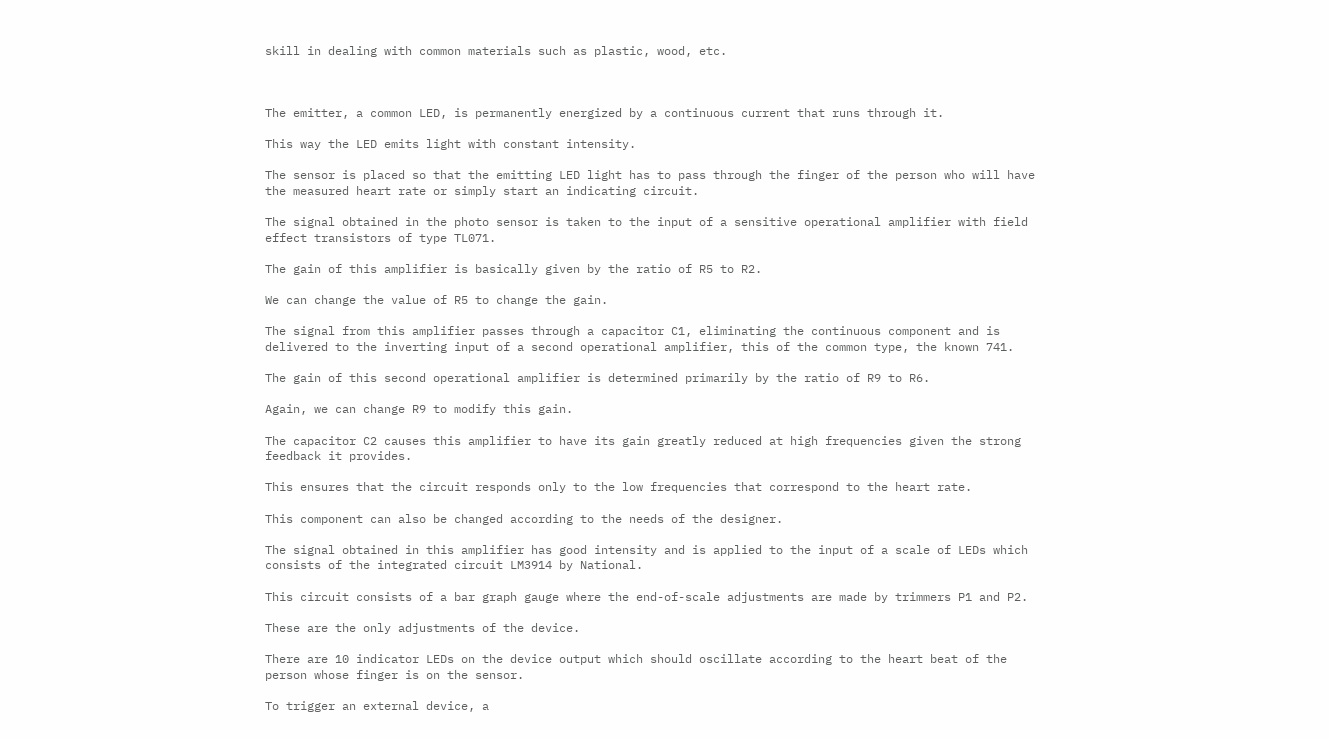skill in dealing with common materials such as plastic, wood, etc.



The emitter, a common LED, is permanently energized by a continuous current that runs through it.

This way the LED emits light with constant intensity.

The sensor is placed so that the emitting LED light has to pass through the finger of the person who will have the measured heart rate or simply start an indicating circuit.

The signal obtained in the photo sensor is taken to the input of a sensitive operational amplifier with field effect transistors of type TL071.

The gain of this amplifier is basically given by the ratio of R5 to R2.

We can change the value of R5 to change the gain.

The signal from this amplifier passes through a capacitor C1, eliminating the continuous component and is delivered to the inverting input of a second operational amplifier, this of the common type, the known 741.

The gain of this second operational amplifier is determined primarily by the ratio of R9 to R6.

Again, we can change R9 to modify this gain.

The capacitor C2 causes this amplifier to have its gain greatly reduced at high frequencies given the strong feedback it provides.

This ensures that the circuit responds only to the low frequencies that correspond to the heart rate.

This component can also be changed according to the needs of the designer.

The signal obtained in this amplifier has good intensity and is applied to the input of a scale of LEDs which consists of the integrated circuit LM3914 by National.

This circuit consists of a bar graph gauge where the end-of-scale adjustments are made by trimmers P1 and P2.

These are the only adjustments of the device.

There are 10 indicator LEDs on the device output which should oscillate according to the heart beat of the person whose finger is on the sensor.

To trigger an external device, a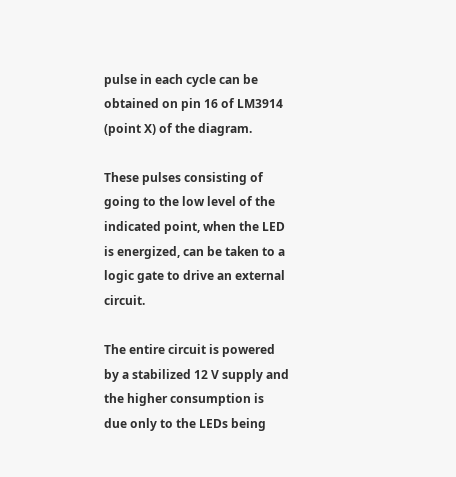pulse in each cycle can be obtained on pin 16 of LM3914 (point X) of the diagram.

These pulses consisting of going to the low level of the indicated point, when the LED is energized, can be taken to a logic gate to drive an external circuit.

The entire circuit is powered by a stabilized 12 V supply and the higher consumption is due only to the LEDs being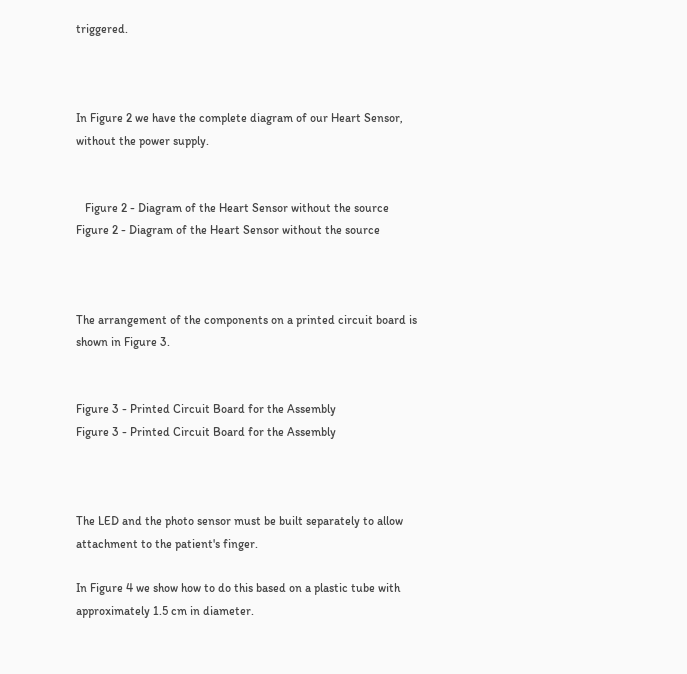triggered.



In Figure 2 we have the complete diagram of our Heart Sensor, without the power supply.


   Figure 2 - Diagram of the Heart Sensor without the source
Figure 2 - Diagram of the Heart Sensor without the source



The arrangement of the components on a printed circuit board is shown in Figure 3.


Figure 3 - Printed Circuit Board for the Assembly
Figure 3 - Printed Circuit Board for the Assembly



The LED and the photo sensor must be built separately to allow attachment to the patient's finger.

In Figure 4 we show how to do this based on a plastic tube with approximately 1.5 cm in diameter.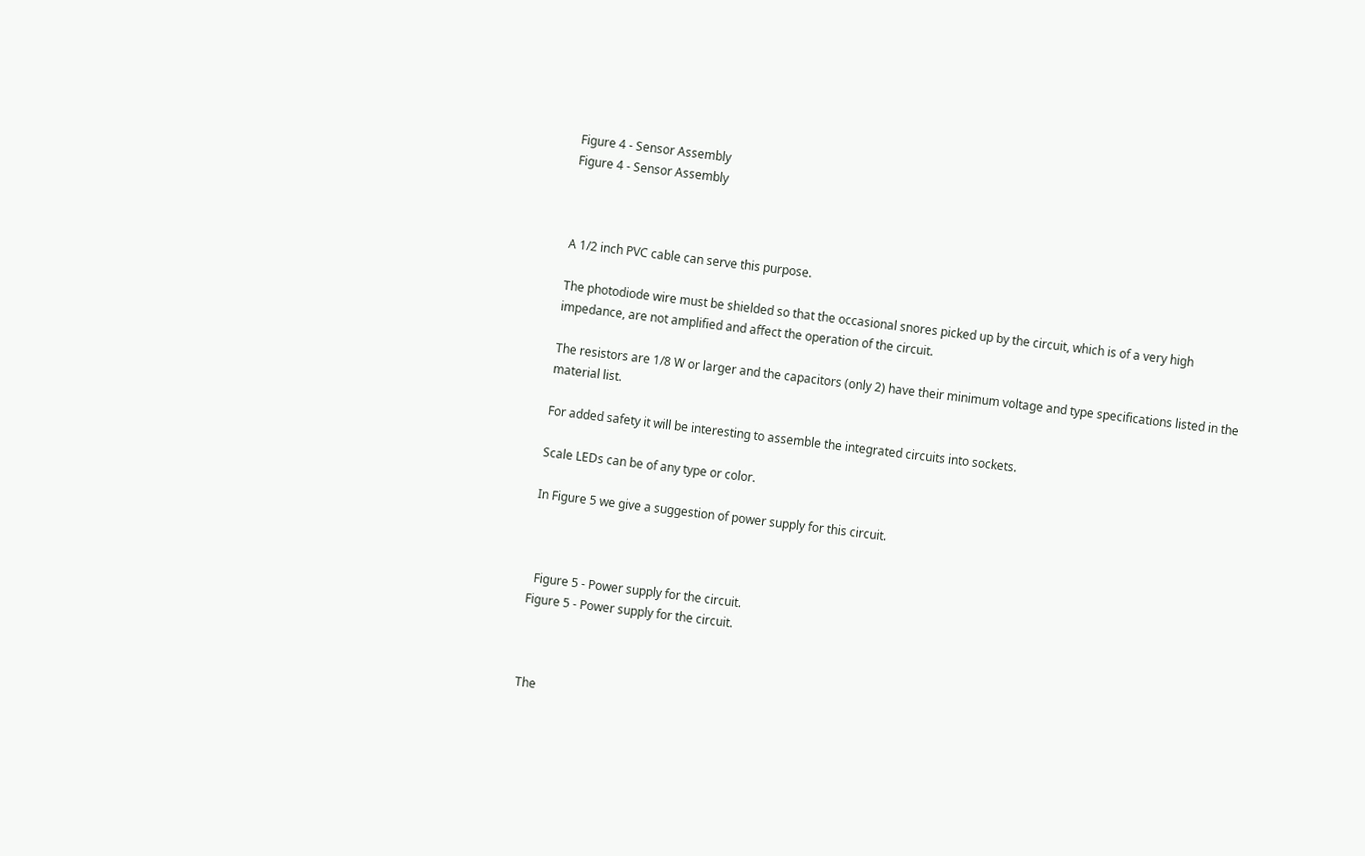Figure 4 - Sensor Assembly
Figure 4 - Sensor Assembly



A 1/2 inch PVC cable can serve this purpose.

The photodiode wire must be shielded so that the occasional snores picked up by the circuit, which is of a very high impedance, are not amplified and affect the operation of the circuit.

The resistors are 1/8 W or larger and the capacitors (only 2) have their minimum voltage and type specifications listed in the material list.

For added safety it will be interesting to assemble the integrated circuits into sockets.

Scale LEDs can be of any type or color.

In Figure 5 we give a suggestion of power supply for this circuit.



  Figure 5 - Power supply for the circuit.
Figure 5 - Power supply for the circuit.



The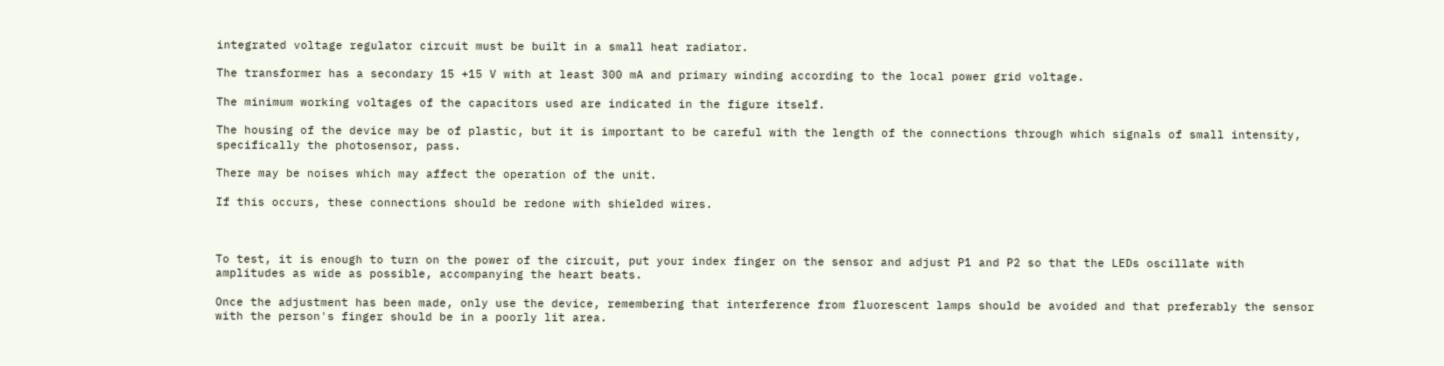integrated voltage regulator circuit must be built in a small heat radiator.

The transformer has a secondary 15 +15 V with at least 300 mA and primary winding according to the local power grid voltage.

The minimum working voltages of the capacitors used are indicated in the figure itself.

The housing of the device may be of plastic, but it is important to be careful with the length of the connections through which signals of small intensity, specifically the photosensor, pass.

There may be noises which may affect the operation of the unit.

If this occurs, these connections should be redone with shielded wires.



To test, it is enough to turn on the power of the circuit, put your index finger on the sensor and adjust P1 and P2 so that the LEDs oscillate with amplitudes as wide as possible, accompanying the heart beats.

Once the adjustment has been made, only use the device, remembering that interference from fluorescent lamps should be avoided and that preferably the sensor with the person's finger should be in a poorly lit area.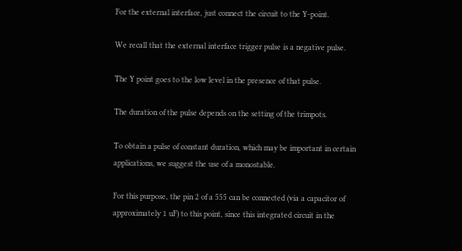For the external interface, just connect the circuit to the Y-point.

We recall that the external interface trigger pulse is a negative pulse.

The Y point goes to the low level in the presence of that pulse.

The duration of the pulse depends on the setting of the trimpots.

To obtain a pulse of constant duration, which may be important in certain applications, we suggest the use of a monostable.

For this purpose, the pin 2 of a 555 can be connected (via a capacitor of approximately 1 uF) to this point, since this integrated circuit in the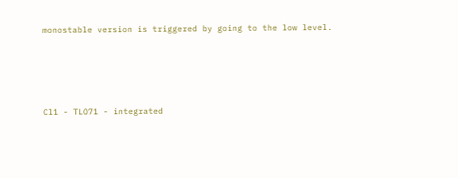monostable version is triggered by going to the low level.




Cl1 - TLO71 - integrated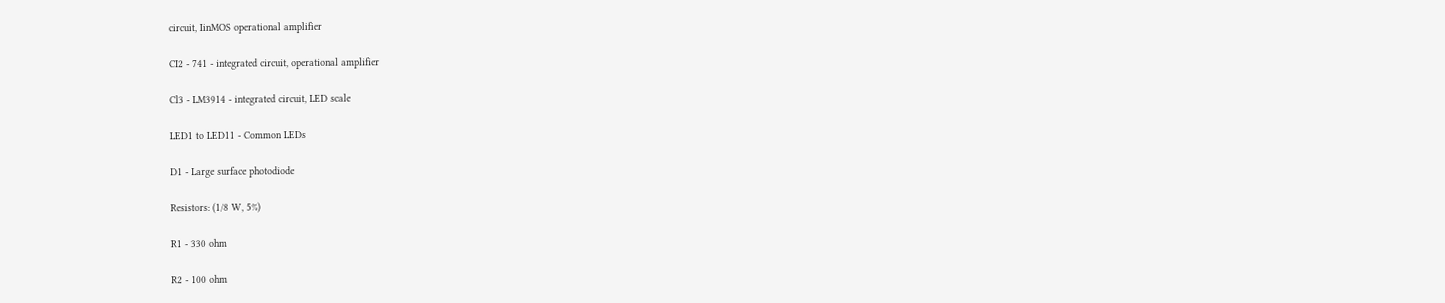circuit, IinMOS operational amplifier

CI2 - 741 - integrated circuit, operational amplifier

Cl3 - LM3914 - integrated circuit, LED scale

LED1 to LED11 - Common LEDs

D1 - Large surface photodiode

Resistors: (1/8 W, 5%)

R1 - 330 ohm

R2 - 100 ohm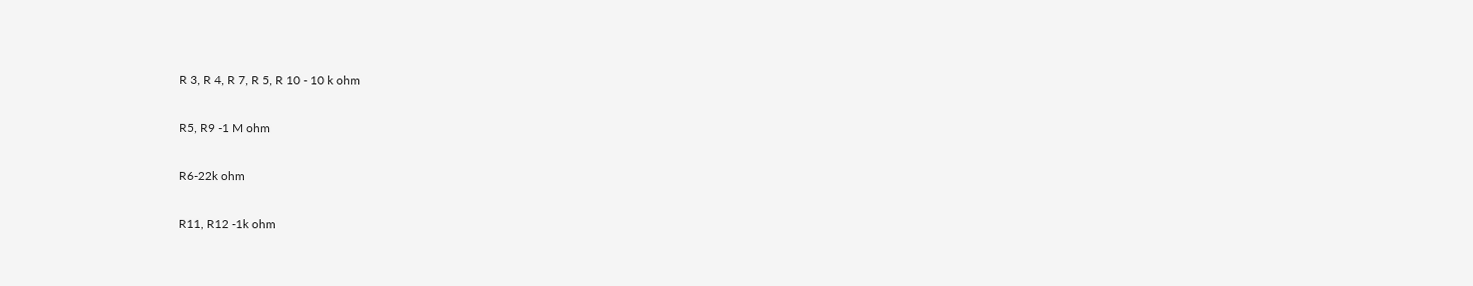R 3, R 4, R 7, R 5, R 10 - 10 k ohm

R5, R9 -1 M ohm

R6-22k ohm

R11, R12 -1k ohm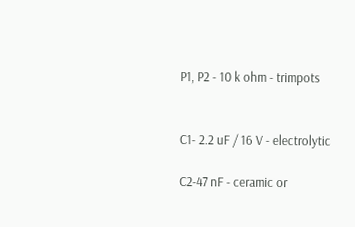P1, P2 - 10 k ohm - trimpots


C1- 2.2 uF / 16 V - electrolytic

C2-47 nF - ceramic or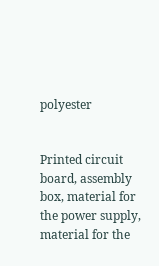polyester


Printed circuit board, assembly box, material for the power supply, material for the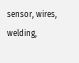sensor, wires, welding,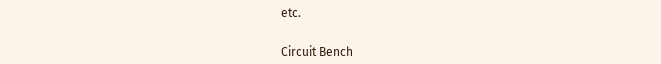etc.


Circuit Bench